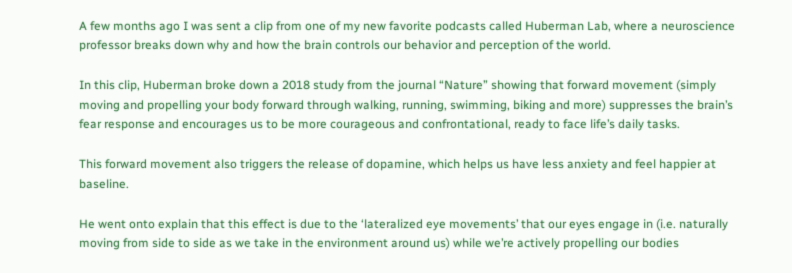A few months ago I was sent a clip from one of my new favorite podcasts called Huberman Lab, where a neuroscience professor breaks down why and how the brain controls our behavior and perception of the world.

In this clip, Huberman broke down a 2018 study from the journal “Nature” showing that forward movement (simply moving and propelling your body forward through walking, running, swimming, biking and more) suppresses the brain’s fear response and encourages us to be more courageous and confrontational, ready to face life’s daily tasks.

This forward movement also triggers the release of dopamine, which helps us have less anxiety and feel happier at baseline.

He went onto explain that this effect is due to the ‘lateralized eye movements’ that our eyes engage in (i.e. naturally moving from side to side as we take in the environment around us) while we’re actively propelling our bodies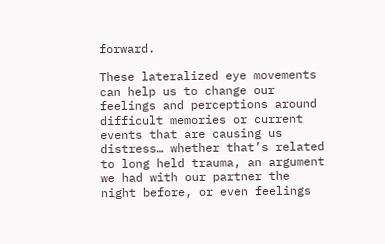forward.

These lateralized eye movements can help us to change our feelings and perceptions around difficult memories or current events that are causing us distress… whether that’s related to long held trauma, an argument we had with our partner the night before, or even feelings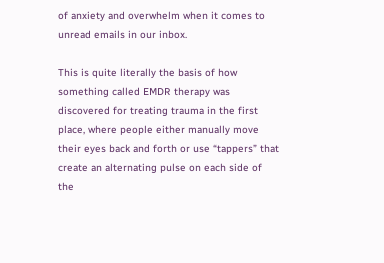of anxiety and overwhelm when it comes to unread emails in our inbox.

This is quite literally the basis of how something called EMDR therapy was discovered for treating trauma in the first place, where people either manually move their eyes back and forth or use “tappers” that create an alternating pulse on each side of the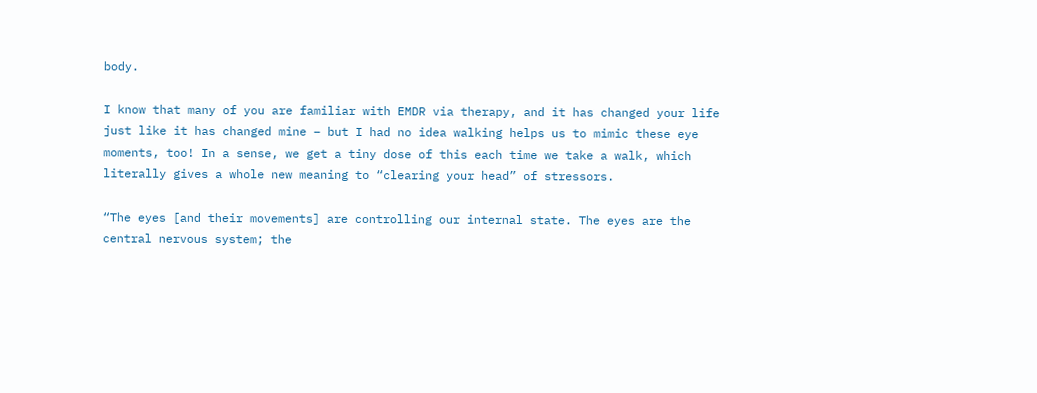body.

I know that many of you are familiar with EMDR via therapy, and it has changed your life just like it has changed mine – but I had no idea walking helps us to mimic these eye moments, too! In a sense, we get a tiny dose of this each time we take a walk, which literally gives a whole new meaning to “clearing your head” of stressors.

“The eyes [and their movements] are controlling our internal state. The eyes are the central nervous system; the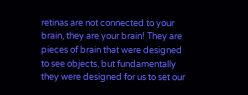retinas are not connected to your brain, they are your brain! They are pieces of brain that were designed to see objects, but fundamentally they were designed for us to set our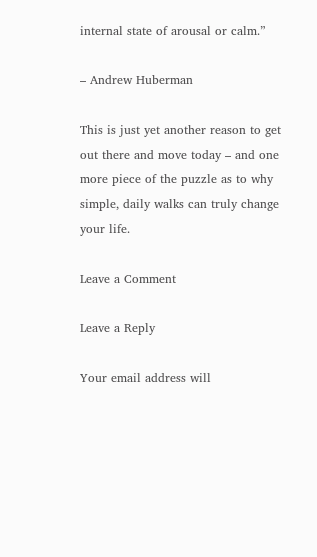internal state of arousal or calm.”

– Andrew Huberman

This is just yet another reason to get out there and move today – and one more piece of the puzzle as to why simple, daily walks can truly change your life.

Leave a Comment

Leave a Reply

Your email address will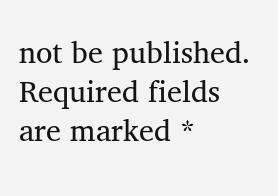not be published. Required fields are marked *